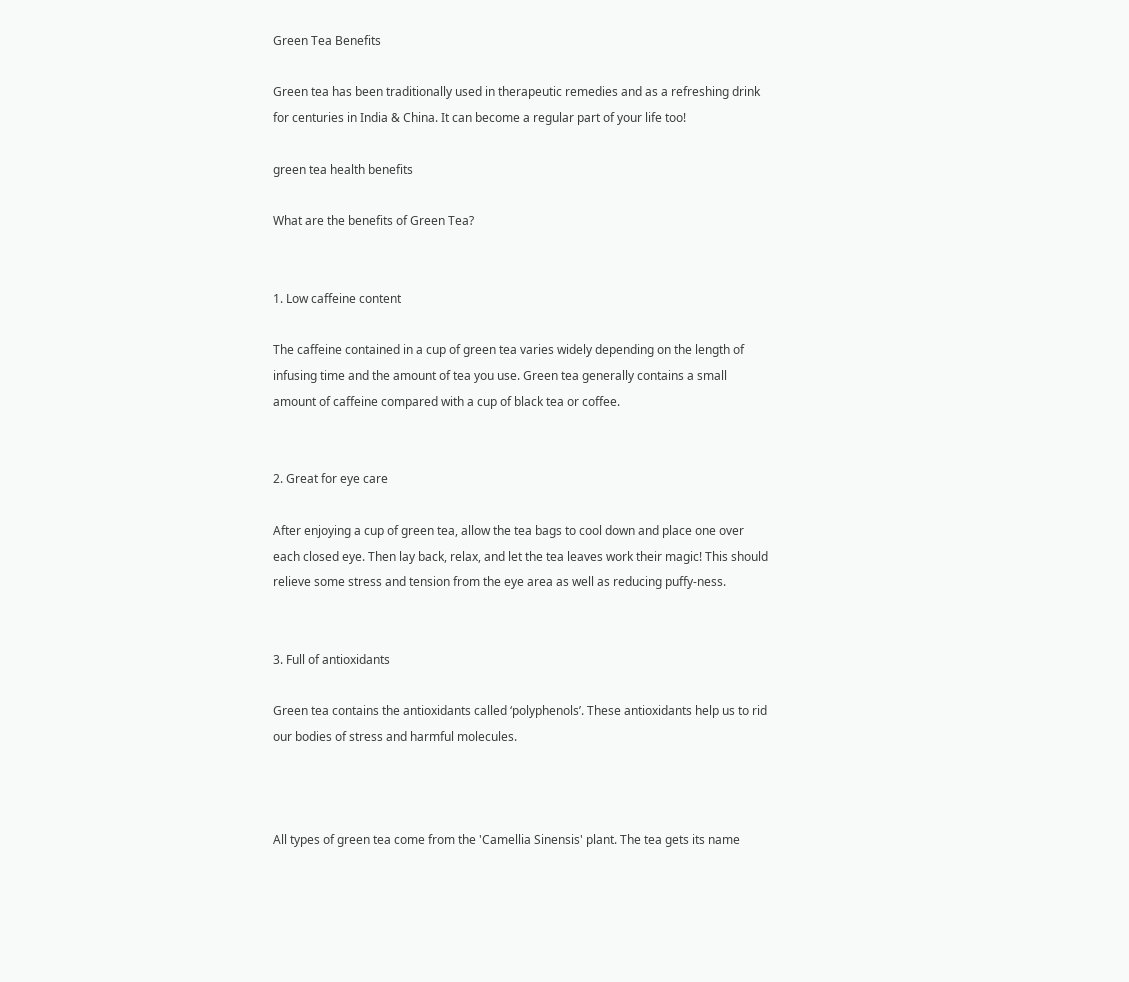Green Tea Benefits

Green tea has been traditionally used in therapeutic remedies and as a refreshing drink for centuries in India & China. It can become a regular part of your life too!

green tea health benefits

What are the benefits of Green Tea?


1. Low caffeine content

The caffeine contained in a cup of green tea varies widely depending on the length of infusing time and the amount of tea you use. Green tea generally contains a small amount of caffeine compared with a cup of black tea or coffee.


2. Great for eye care

After enjoying a cup of green tea, allow the tea bags to cool down and place one over each closed eye. Then lay back, relax, and let the tea leaves work their magic! This should relieve some stress and tension from the eye area as well as reducing puffy-ness.


3. Full of antioxidants

Green tea contains the antioxidants called ‘polyphenols’. These antioxidants help us to rid our bodies of stress and harmful molecules.



All types of green tea come from the 'Camellia Sinensis' plant. The tea gets its name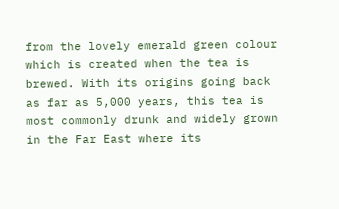from the lovely emerald green colour which is created when the tea is brewed. With its origins going back as far as 5,000 years, this tea is most commonly drunk and widely grown in the Far East where its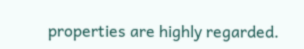properties are highly regarded.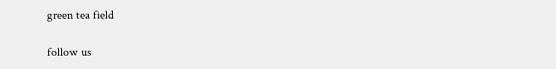green tea field

follow us